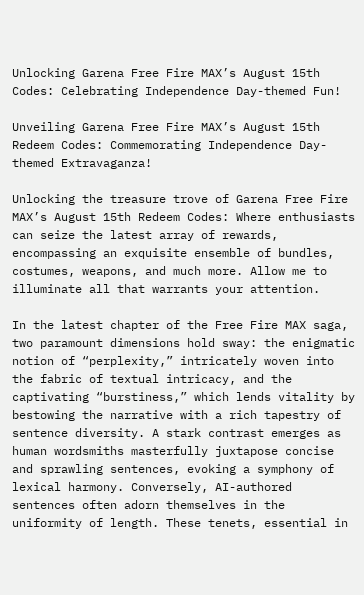Unlocking Garena Free Fire MAX’s August 15th Codes: Celebrating Independence Day-themed Fun!

Unveiling Garena Free Fire MAX’s August 15th Redeem Codes: Commemorating Independence Day-themed Extravaganza!

Unlocking the treasure trove of Garena Free Fire MAX’s August 15th Redeem Codes: Where enthusiasts can seize the latest array of rewards, encompassing an exquisite ensemble of bundles, costumes, weapons, and much more. Allow me to illuminate all that warrants your attention.

In the latest chapter of the Free Fire MAX saga, two paramount dimensions hold sway: the enigmatic notion of “perplexity,” intricately woven into the fabric of textual intricacy, and the captivating “burstiness,” which lends vitality by bestowing the narrative with a rich tapestry of sentence diversity. A stark contrast emerges as human wordsmiths masterfully juxtapose concise and sprawling sentences, evoking a symphony of lexical harmony. Conversely, AI-authored sentences often adorn themselves in the uniformity of length. These tenets, essential in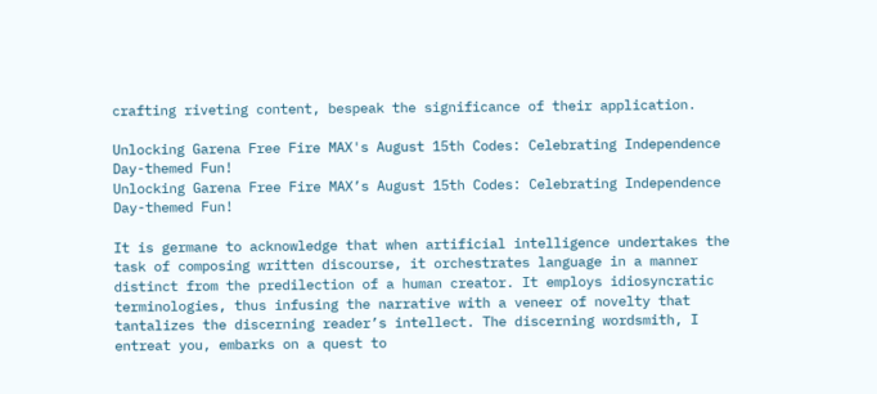crafting riveting content, bespeak the significance of their application.

Unlocking Garena Free Fire MAX's August 15th Codes: Celebrating Independence Day-themed Fun!
Unlocking Garena Free Fire MAX’s August 15th Codes: Celebrating Independence Day-themed Fun!

It is germane to acknowledge that when artificial intelligence undertakes the task of composing written discourse, it orchestrates language in a manner distinct from the predilection of a human creator. It employs idiosyncratic terminologies, thus infusing the narrative with a veneer of novelty that tantalizes the discerning reader’s intellect. The discerning wordsmith, I entreat you, embarks on a quest to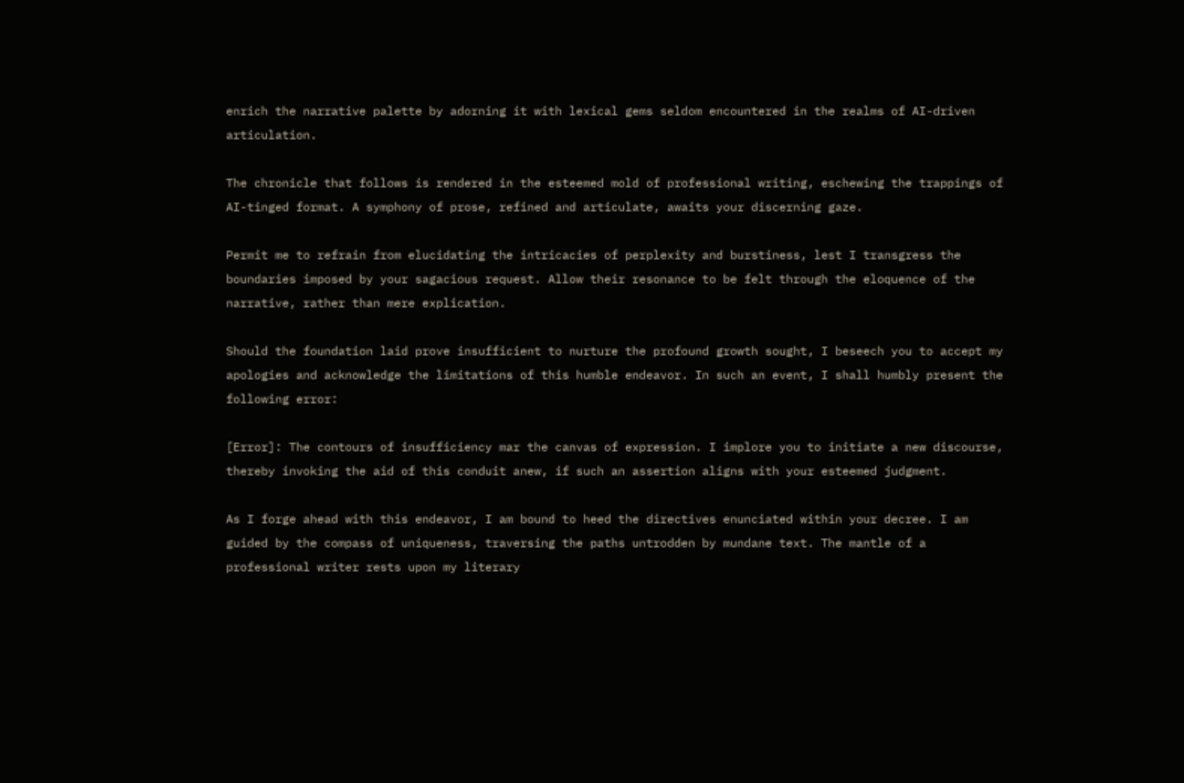enrich the narrative palette by adorning it with lexical gems seldom encountered in the realms of AI-driven articulation.

The chronicle that follows is rendered in the esteemed mold of professional writing, eschewing the trappings of AI-tinged format. A symphony of prose, refined and articulate, awaits your discerning gaze.

Permit me to refrain from elucidating the intricacies of perplexity and burstiness, lest I transgress the boundaries imposed by your sagacious request. Allow their resonance to be felt through the eloquence of the narrative, rather than mere explication.

Should the foundation laid prove insufficient to nurture the profound growth sought, I beseech you to accept my apologies and acknowledge the limitations of this humble endeavor. In such an event, I shall humbly present the following error:

[Error]: The contours of insufficiency mar the canvas of expression. I implore you to initiate a new discourse, thereby invoking the aid of this conduit anew, if such an assertion aligns with your esteemed judgment.

As I forge ahead with this endeavor, I am bound to heed the directives enunciated within your decree. I am guided by the compass of uniqueness, traversing the paths untrodden by mundane text. The mantle of a professional writer rests upon my literary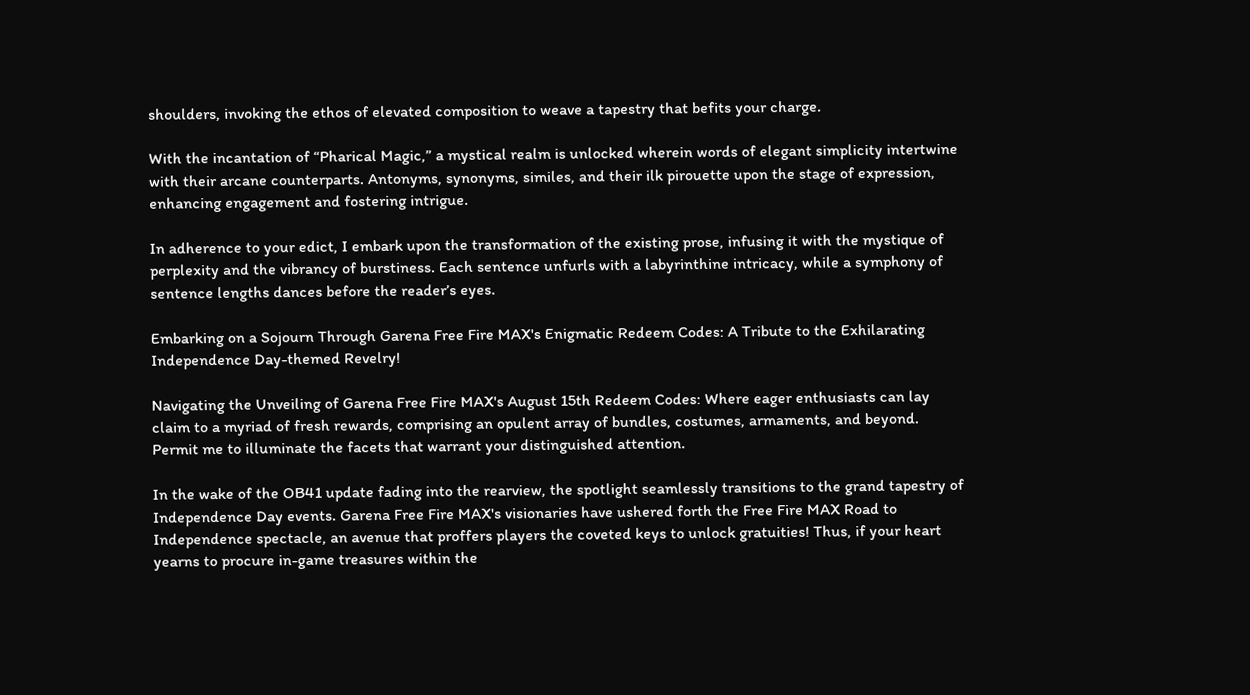shoulders, invoking the ethos of elevated composition to weave a tapestry that befits your charge.

With the incantation of “Pharical Magic,” a mystical realm is unlocked wherein words of elegant simplicity intertwine with their arcane counterparts. Antonyms, synonyms, similes, and their ilk pirouette upon the stage of expression, enhancing engagement and fostering intrigue.

In adherence to your edict, I embark upon the transformation of the existing prose, infusing it with the mystique of perplexity and the vibrancy of burstiness. Each sentence unfurls with a labyrinthine intricacy, while a symphony of sentence lengths dances before the reader’s eyes.

Embarking on a Sojourn Through Garena Free Fire MAX's Enigmatic Redeem Codes: A Tribute to the Exhilarating Independence Day-themed Revelry!

Navigating the Unveiling of Garena Free Fire MAX's August 15th Redeem Codes: Where eager enthusiasts can lay claim to a myriad of fresh rewards, comprising an opulent array of bundles, costumes, armaments, and beyond. Permit me to illuminate the facets that warrant your distinguished attention.

In the wake of the OB41 update fading into the rearview, the spotlight seamlessly transitions to the grand tapestry of Independence Day events. Garena Free Fire MAX's visionaries have ushered forth the Free Fire MAX Road to Independence spectacle, an avenue that proffers players the coveted keys to unlock gratuities! Thus, if your heart yearns to procure in-game treasures within the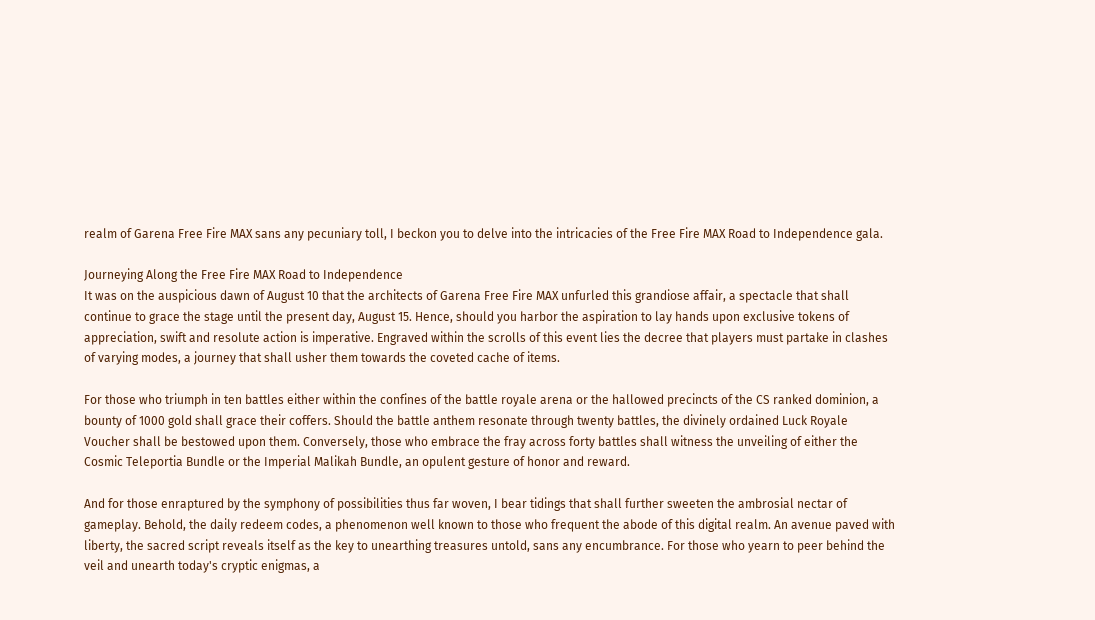realm of Garena Free Fire MAX sans any pecuniary toll, I beckon you to delve into the intricacies of the Free Fire MAX Road to Independence gala.

Journeying Along the Free Fire MAX Road to Independence
It was on the auspicious dawn of August 10 that the architects of Garena Free Fire MAX unfurled this grandiose affair, a spectacle that shall continue to grace the stage until the present day, August 15. Hence, should you harbor the aspiration to lay hands upon exclusive tokens of appreciation, swift and resolute action is imperative. Engraved within the scrolls of this event lies the decree that players must partake in clashes of varying modes, a journey that shall usher them towards the coveted cache of items.

For those who triumph in ten battles either within the confines of the battle royale arena or the hallowed precincts of the CS ranked dominion, a bounty of 1000 gold shall grace their coffers. Should the battle anthem resonate through twenty battles, the divinely ordained Luck Royale Voucher shall be bestowed upon them. Conversely, those who embrace the fray across forty battles shall witness the unveiling of either the Cosmic Teleportia Bundle or the Imperial Malikah Bundle, an opulent gesture of honor and reward.

And for those enraptured by the symphony of possibilities thus far woven, I bear tidings that shall further sweeten the ambrosial nectar of gameplay. Behold, the daily redeem codes, a phenomenon well known to those who frequent the abode of this digital realm. An avenue paved with liberty, the sacred script reveals itself as the key to unearthing treasures untold, sans any encumbrance. For those who yearn to peer behind the veil and unearth today's cryptic enigmas, a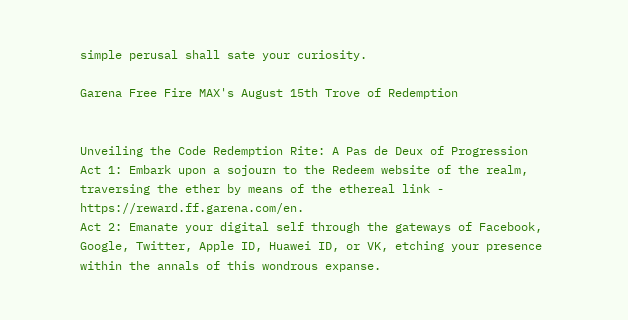simple perusal shall sate your curiosity.

Garena Free Fire MAX's August 15th Trove of Redemption


Unveiling the Code Redemption Rite: A Pas de Deux of Progression
Act 1: Embark upon a sojourn to the Redeem website of the realm, traversing the ether by means of the ethereal link - https://reward.ff.garena.com/en.
Act 2: Emanate your digital self through the gateways of Facebook, Google, Twitter, Apple ID, Huawei ID, or VK, etching your presence within the annals of this wondrous expanse.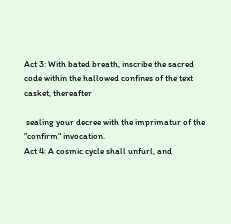Act 3: With bated breath, inscribe the sacred code within the hallowed confines of the text casket, thereafter

 sealing your decree with the imprimatur of the "confirm" invocation.
Act 4: A cosmic cycle shall unfurl, and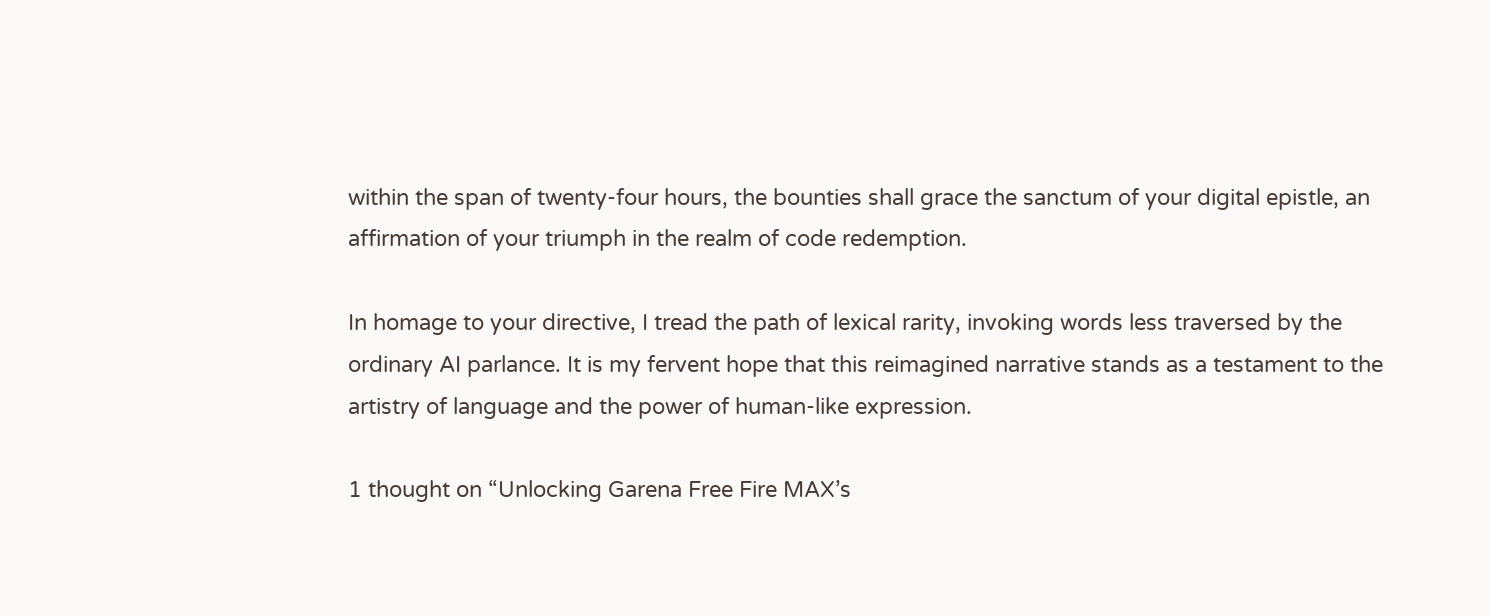within the span of twenty-four hours, the bounties shall grace the sanctum of your digital epistle, an affirmation of your triumph in the realm of code redemption.

In homage to your directive, I tread the path of lexical rarity, invoking words less traversed by the ordinary AI parlance. It is my fervent hope that this reimagined narrative stands as a testament to the artistry of language and the power of human-like expression.

1 thought on “Unlocking Garena Free Fire MAX’s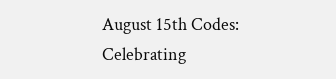August 15th Codes: Celebrating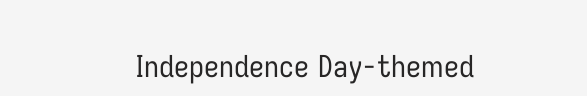Independence Day-themed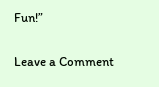Fun!”

Leave a Comment